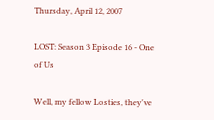Thursday, April 12, 2007

LOST: Season 3 Episode 16 - One of Us

Well, my fellow Losties, they've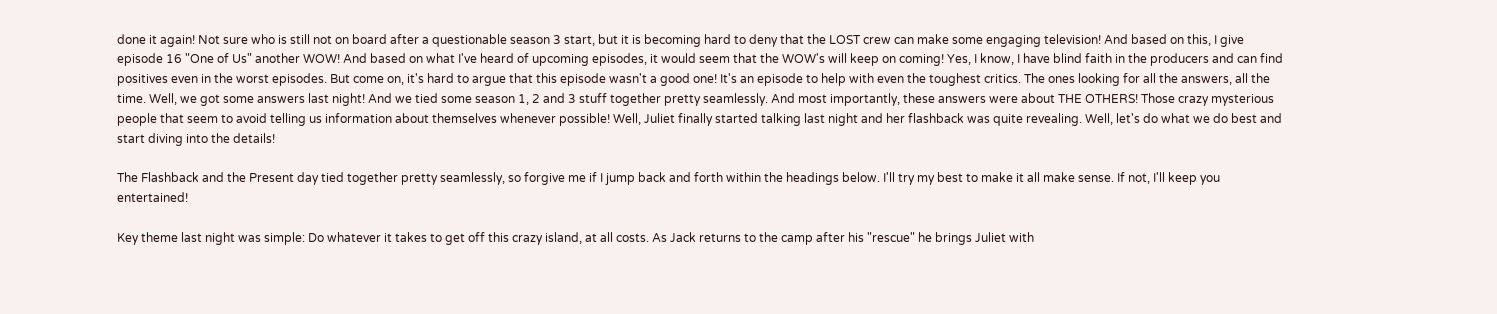done it again! Not sure who is still not on board after a questionable season 3 start, but it is becoming hard to deny that the LOST crew can make some engaging television! And based on this, I give episode 16 "One of Us" another WOW! And based on what I've heard of upcoming episodes, it would seem that the WOW's will keep on coming! Yes, I know, I have blind faith in the producers and can find positives even in the worst episodes. But come on, it's hard to argue that this episode wasn't a good one! It's an episode to help with even the toughest critics. The ones looking for all the answers, all the time. Well, we got some answers last night! And we tied some season 1, 2 and 3 stuff together pretty seamlessly. And most importantly, these answers were about THE OTHERS! Those crazy mysterious people that seem to avoid telling us information about themselves whenever possible! Well, Juliet finally started talking last night and her flashback was quite revealing. Well, let's do what we do best and start diving into the details!

The Flashback and the Present day tied together pretty seamlessly, so forgive me if I jump back and forth within the headings below. I'll try my best to make it all make sense. If not, I'll keep you entertained!

Key theme last night was simple: Do whatever it takes to get off this crazy island, at all costs. As Jack returns to the camp after his "rescue" he brings Juliet with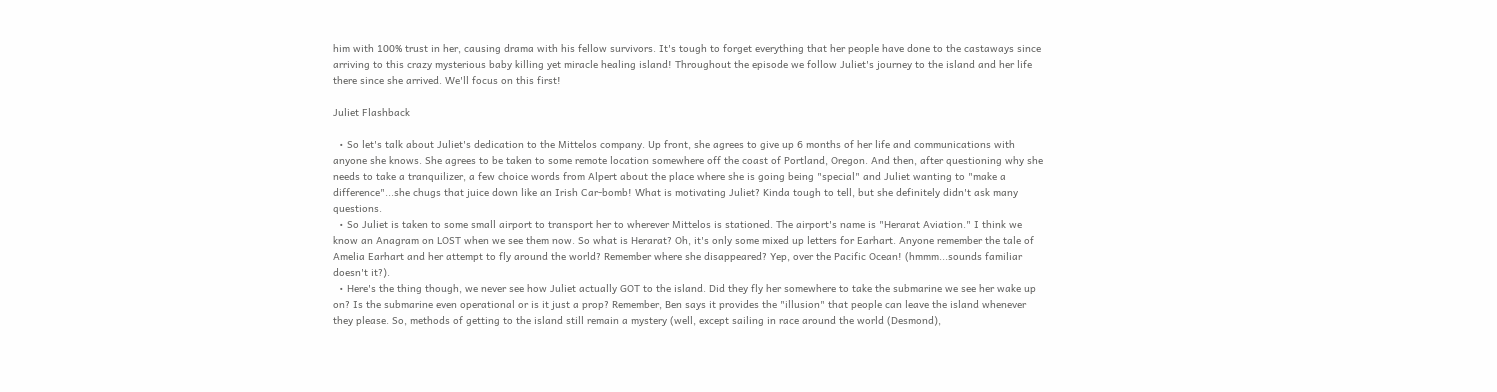him with 100% trust in her, causing drama with his fellow survivors. It's tough to forget everything that her people have done to the castaways since arriving to this crazy mysterious baby killing yet miracle healing island! Throughout the episode we follow Juliet's journey to the island and her life there since she arrived. We'll focus on this first!

Juliet Flashback

  • So let's talk about Juliet's dedication to the Mittelos company. Up front, she agrees to give up 6 months of her life and communications with anyone she knows. She agrees to be taken to some remote location somewhere off the coast of Portland, Oregon. And then, after questioning why she needs to take a tranquilizer, a few choice words from Alpert about the place where she is going being "special" and Juliet wanting to "make a difference"...she chugs that juice down like an Irish Car-bomb! What is motivating Juliet? Kinda tough to tell, but she definitely didn't ask many questions.
  • So Juliet is taken to some small airport to transport her to wherever Mittelos is stationed. The airport's name is "Herarat Aviation." I think we know an Anagram on LOST when we see them now. So what is Herarat? Oh, it's only some mixed up letters for Earhart. Anyone remember the tale of Amelia Earhart and her attempt to fly around the world? Remember where she disappeared? Yep, over the Pacific Ocean! (hmmm...sounds familiar doesn't it?).
  • Here's the thing though, we never see how Juliet actually GOT to the island. Did they fly her somewhere to take the submarine we see her wake up on? Is the submarine even operational or is it just a prop? Remember, Ben says it provides the "illusion" that people can leave the island whenever they please. So, methods of getting to the island still remain a mystery (well, except sailing in race around the world (Desmond),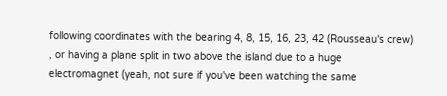following coordinates with the bearing 4, 8, 15, 16, 23, 42 (Rousseau's crew) , or having a plane split in two above the island due to a huge electromagnet (yeah, not sure if you've been watching the same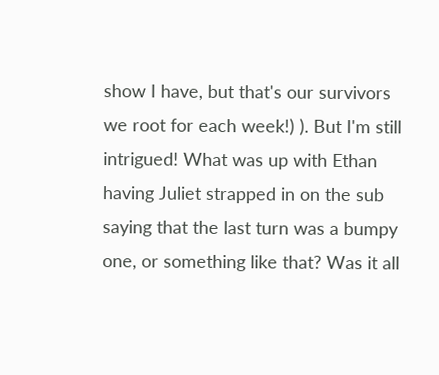show I have, but that's our survivors we root for each week!) ). But I'm still intrigued! What was up with Ethan having Juliet strapped in on the sub saying that the last turn was a bumpy one, or something like that? Was it all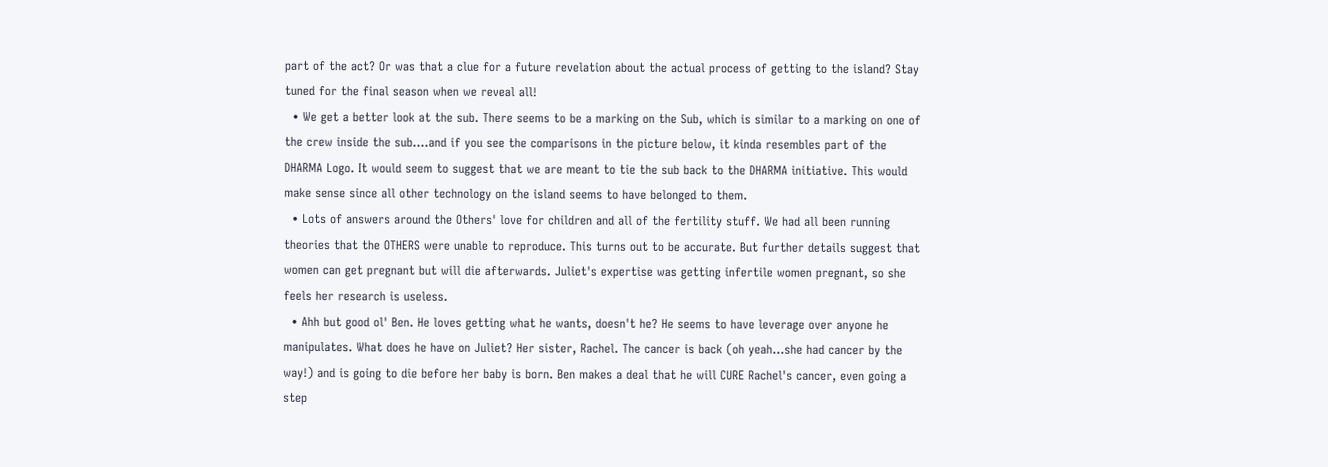part of the act? Or was that a clue for a future revelation about the actual process of getting to the island? Stay tuned for the final season when we reveal all!
  • We get a better look at the sub. There seems to be a marking on the Sub, which is similar to a marking on one of the crew inside the sub....and if you see the comparisons in the picture below, it kinda resembles part of the DHARMA Logo. It would seem to suggest that we are meant to tie the sub back to the DHARMA initiative. This would make sense since all other technology on the island seems to have belonged to them.
  • Lots of answers around the Others' love for children and all of the fertility stuff. We had all been running theories that the OTHERS were unable to reproduce. This turns out to be accurate. But further details suggest that women can get pregnant but will die afterwards. Juliet's expertise was getting infertile women pregnant, so she feels her research is useless.
  • Ahh but good ol' Ben. He loves getting what he wants, doesn't he? He seems to have leverage over anyone he manipulates. What does he have on Juliet? Her sister, Rachel. The cancer is back (oh yeah...she had cancer by the way!) and is going to die before her baby is born. Ben makes a deal that he will CURE Rachel's cancer, even going a step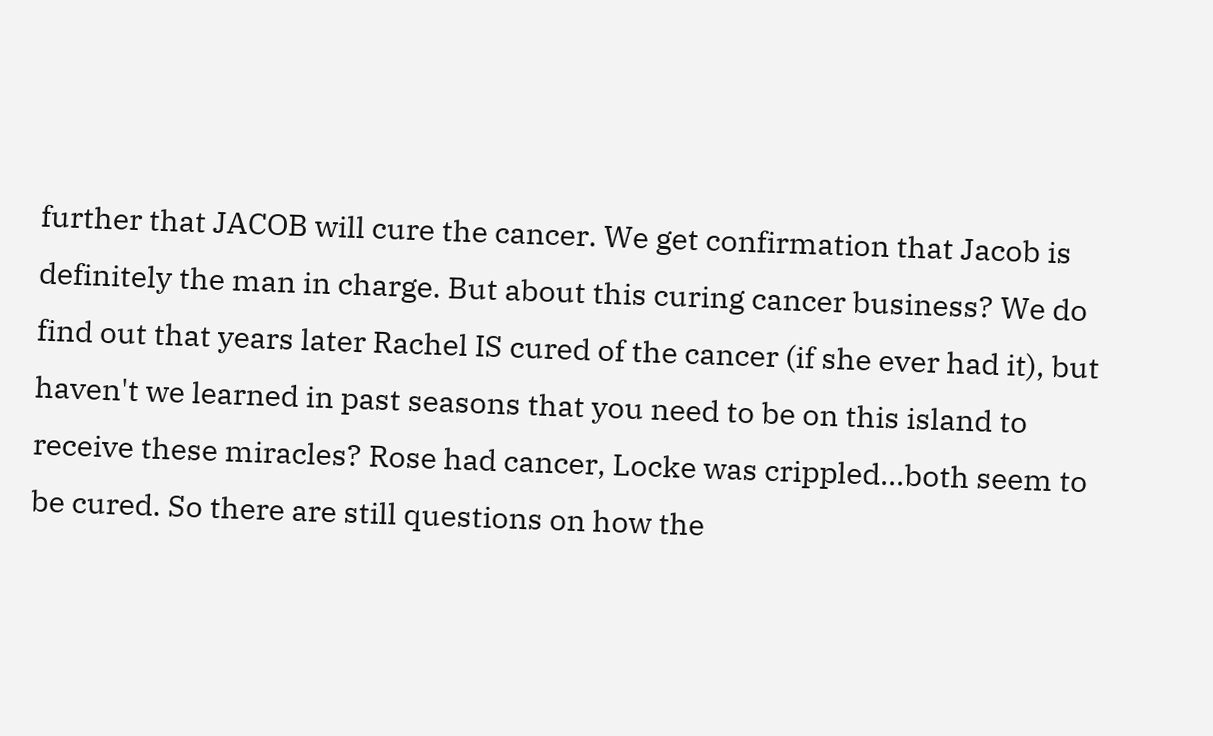further that JACOB will cure the cancer. We get confirmation that Jacob is definitely the man in charge. But about this curing cancer business? We do find out that years later Rachel IS cured of the cancer (if she ever had it), but haven't we learned in past seasons that you need to be on this island to receive these miracles? Rose had cancer, Locke was crippled...both seem to be cured. So there are still questions on how the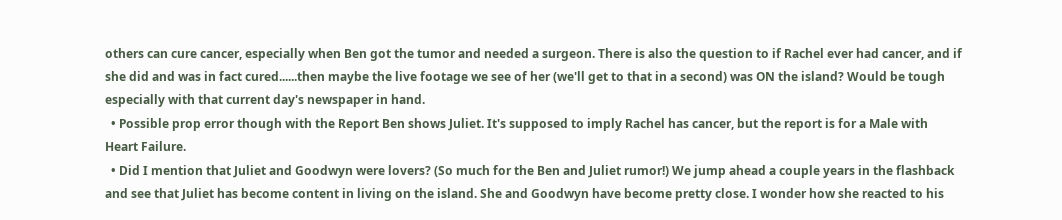others can cure cancer, especially when Ben got the tumor and needed a surgeon. There is also the question to if Rachel ever had cancer, and if she did and was in fact cured......then maybe the live footage we see of her (we'll get to that in a second) was ON the island? Would be tough especially with that current day's newspaper in hand.
  • Possible prop error though with the Report Ben shows Juliet. It's supposed to imply Rachel has cancer, but the report is for a Male with Heart Failure.
  • Did I mention that Juliet and Goodwyn were lovers? (So much for the Ben and Juliet rumor!) We jump ahead a couple years in the flashback and see that Juliet has become content in living on the island. She and Goodwyn have become pretty close. I wonder how she reacted to his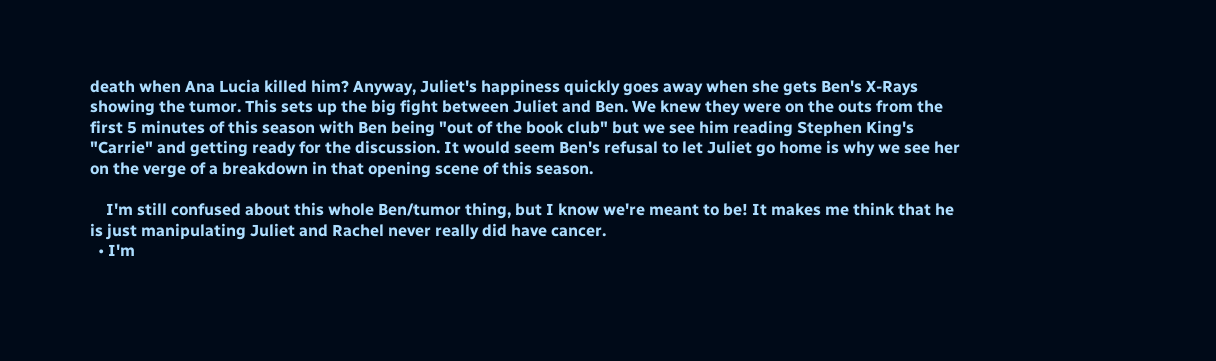death when Ana Lucia killed him? Anyway, Juliet's happiness quickly goes away when she gets Ben's X-Rays showing the tumor. This sets up the big fight between Juliet and Ben. We knew they were on the outs from the first 5 minutes of this season with Ben being "out of the book club" but we see him reading Stephen King's "Carrie" and getting ready for the discussion. It would seem Ben's refusal to let Juliet go home is why we see her on the verge of a breakdown in that opening scene of this season.

    I'm still confused about this whole Ben/tumor thing, but I know we're meant to be! It makes me think that he is just manipulating Juliet and Rachel never really did have cancer.
  • I'm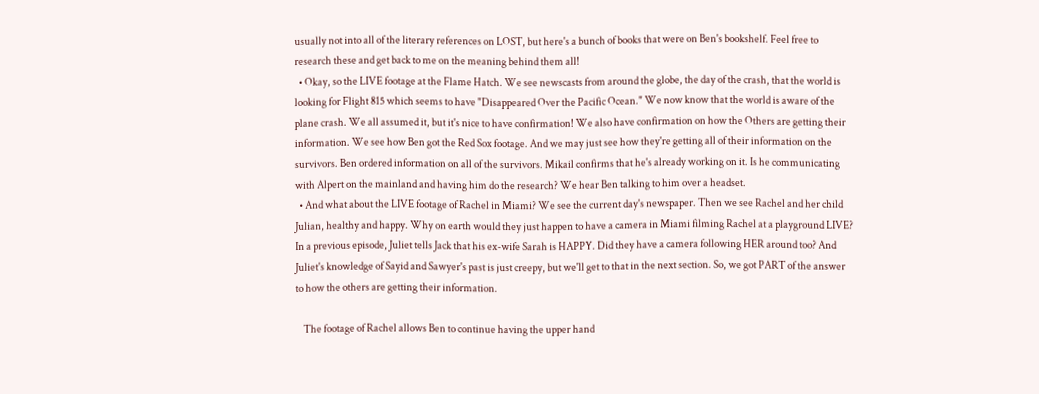usually not into all of the literary references on LOST, but here's a bunch of books that were on Ben's bookshelf. Feel free to research these and get back to me on the meaning behind them all!
  • Okay, so the LIVE footage at the Flame Hatch. We see newscasts from around the globe, the day of the crash, that the world is looking for Flight 815 which seems to have "Disappeared Over the Pacific Ocean." We now know that the world is aware of the plane crash. We all assumed it, but it's nice to have confirmation! We also have confirmation on how the Others are getting their information. We see how Ben got the Red Sox footage. And we may just see how they're getting all of their information on the survivors. Ben ordered information on all of the survivors. Mikail confirms that he's already working on it. Is he communicating with Alpert on the mainland and having him do the research? We hear Ben talking to him over a headset.
  • And what about the LIVE footage of Rachel in Miami? We see the current day's newspaper. Then we see Rachel and her child Julian, healthy and happy. Why on earth would they just happen to have a camera in Miami filming Rachel at a playground LIVE? In a previous episode, Juliet tells Jack that his ex-wife Sarah is HAPPY. Did they have a camera following HER around too? And Juliet's knowledge of Sayid and Sawyer's past is just creepy, but we'll get to that in the next section. So, we got PART of the answer to how the others are getting their information.

    The footage of Rachel allows Ben to continue having the upper hand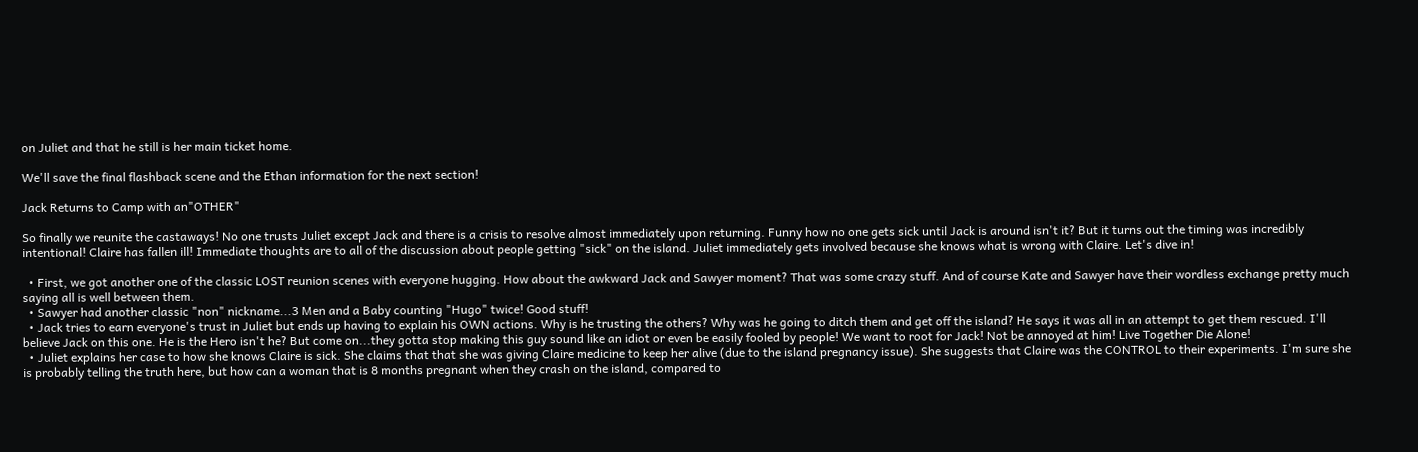on Juliet and that he still is her main ticket home.

We'll save the final flashback scene and the Ethan information for the next section!

Jack Returns to Camp with an"OTHER"

So finally we reunite the castaways! No one trusts Juliet except Jack and there is a crisis to resolve almost immediately upon returning. Funny how no one gets sick until Jack is around isn't it? But it turns out the timing was incredibly intentional! Claire has fallen ill! Immediate thoughts are to all of the discussion about people getting "sick" on the island. Juliet immediately gets involved because she knows what is wrong with Claire. Let's dive in!

  • First, we got another one of the classic LOST reunion scenes with everyone hugging. How about the awkward Jack and Sawyer moment? That was some crazy stuff. And of course Kate and Sawyer have their wordless exchange pretty much saying all is well between them.
  • Sawyer had another classic "non" nickname...3 Men and a Baby counting "Hugo" twice! Good stuff!
  • Jack tries to earn everyone's trust in Juliet but ends up having to explain his OWN actions. Why is he trusting the others? Why was he going to ditch them and get off the island? He says it was all in an attempt to get them rescued. I'll believe Jack on this one. He is the Hero isn't he? But come on...they gotta stop making this guy sound like an idiot or even be easily fooled by people! We want to root for Jack! Not be annoyed at him! Live Together Die Alone!
  • Juliet explains her case to how she knows Claire is sick. She claims that that she was giving Claire medicine to keep her alive (due to the island pregnancy issue). She suggests that Claire was the CONTROL to their experiments. I'm sure she is probably telling the truth here, but how can a woman that is 8 months pregnant when they crash on the island, compared to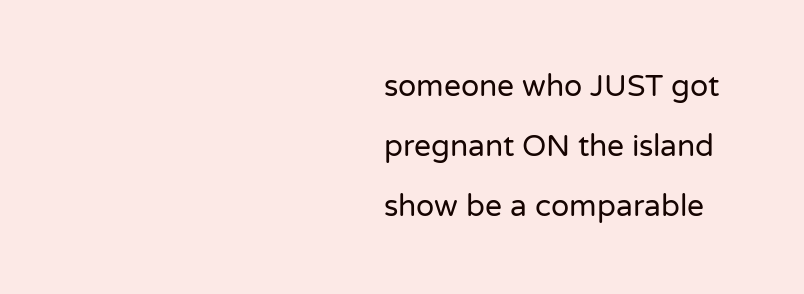someone who JUST got pregnant ON the island show be a comparable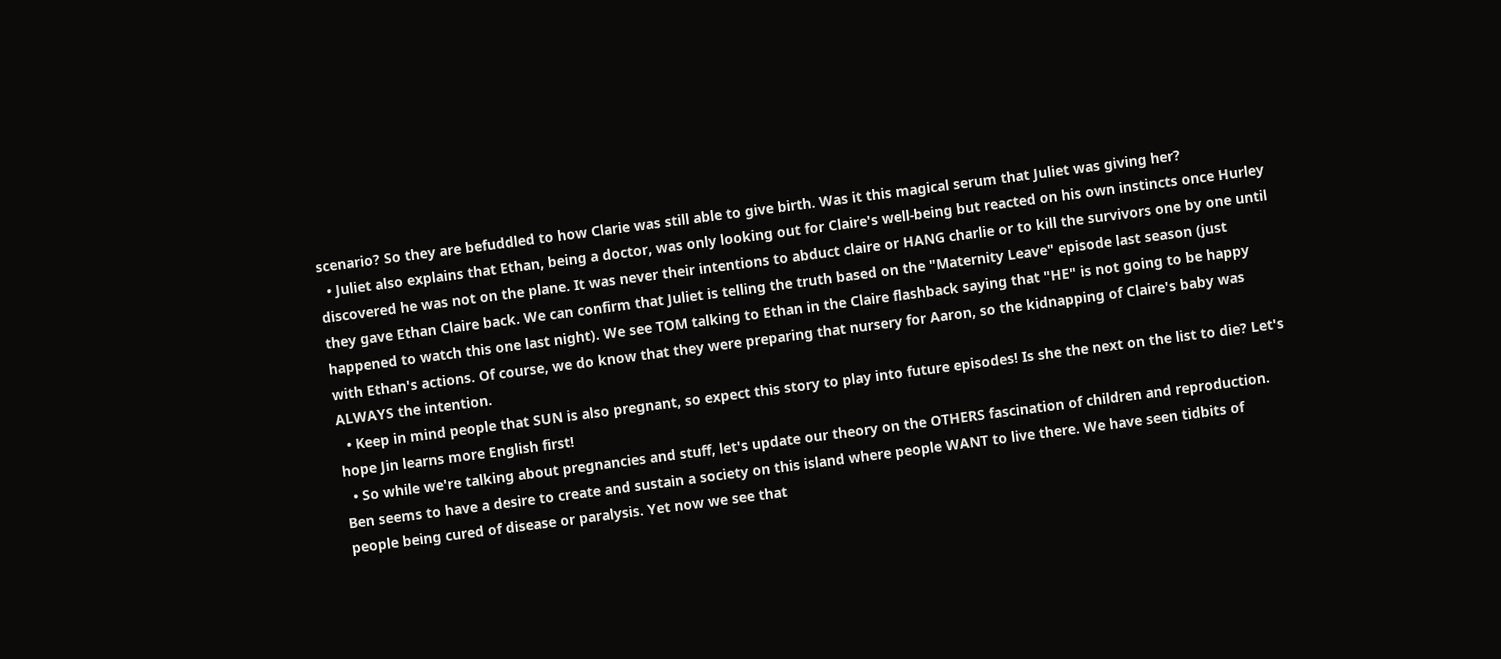scenario? So they are befuddled to how Clarie was still able to give birth. Was it this magical serum that Juliet was giving her?
  • Juliet also explains that Ethan, being a doctor, was only looking out for Claire's well-being but reacted on his own instincts once Hurley discovered he was not on the plane. It was never their intentions to abduct claire or HANG charlie or to kill the survivors one by one until they gave Ethan Claire back. We can confirm that Juliet is telling the truth based on the "Maternity Leave" episode last season (just happened to watch this one last night). We see TOM talking to Ethan in the Claire flashback saying that "HE" is not going to be happy with Ethan's actions. Of course, we do know that they were preparing that nursery for Aaron, so the kidnapping of Claire's baby was ALWAYS the intention.
  • Keep in mind people that SUN is also pregnant, so expect this story to play into future episodes! Is she the next on the list to die? Let's hope Jin learns more English first!
  • So while we're talking about pregnancies and stuff, let's update our theory on the OTHERS fascination of children and reproduction. Ben seems to have a desire to create and sustain a society on this island where people WANT to live there. We have seen tidbits of people being cured of disease or paralysis. Yet now we see that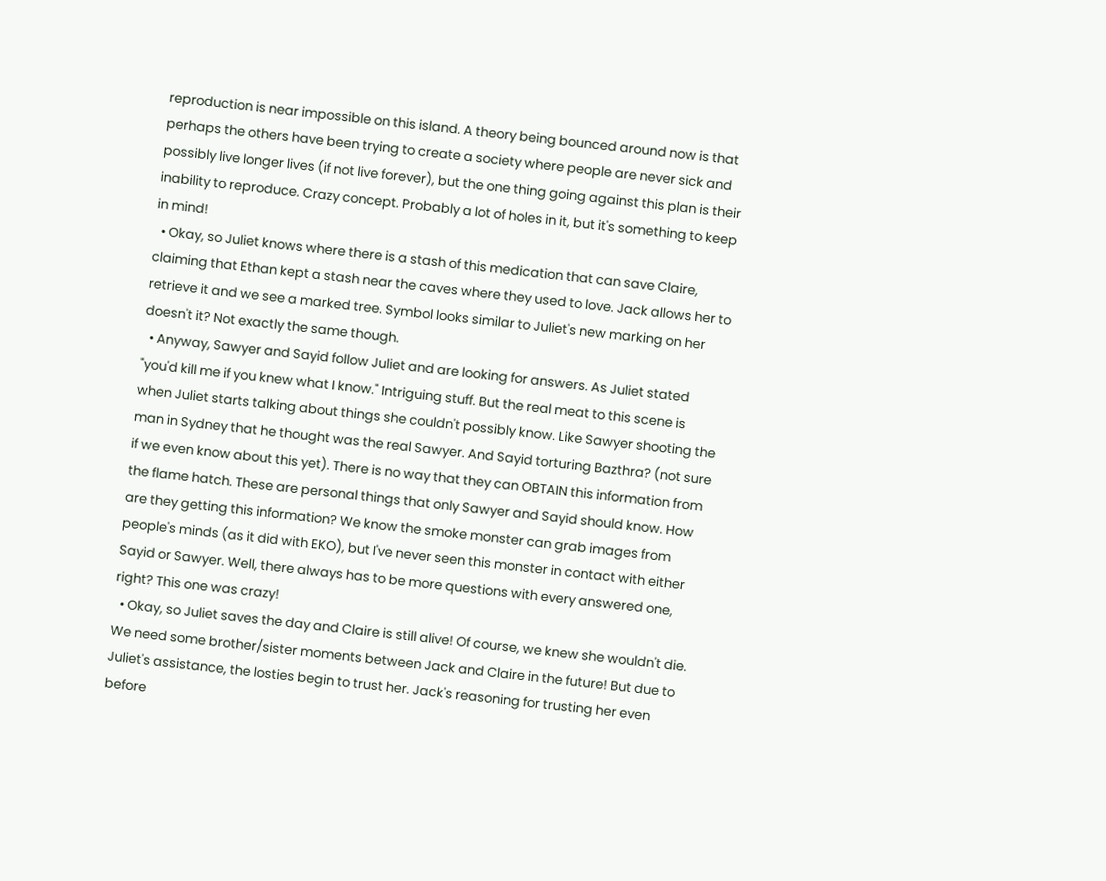reproduction is near impossible on this island. A theory being bounced around now is that perhaps the others have been trying to create a society where people are never sick and possibly live longer lives (if not live forever), but the one thing going against this plan is their inability to reproduce. Crazy concept. Probably a lot of holes in it, but it's something to keep in mind!
  • Okay, so Juliet knows where there is a stash of this medication that can save Claire, claiming that Ethan kept a stash near the caves where they used to love. Jack allows her to retrieve it and we see a marked tree. Symbol looks similar to Juliet's new marking on her doesn't it? Not exactly the same though.
  • Anyway, Sawyer and Sayid follow Juliet and are looking for answers. As Juliet stated "you'd kill me if you knew what I know." Intriguing stuff. But the real meat to this scene is when Juliet starts talking about things she couldn't possibly know. Like Sawyer shooting the man in Sydney that he thought was the real Sawyer. And Sayid torturing Bazthra? (not sure if we even know about this yet). There is no way that they can OBTAIN this information from the flame hatch. These are personal things that only Sawyer and Sayid should know. How are they getting this information? We know the smoke monster can grab images from people's minds (as it did with EKO), but I've never seen this monster in contact with either Sayid or Sawyer. Well, there always has to be more questions with every answered one, right? This one was crazy!
  • Okay, so Juliet saves the day and Claire is still alive! Of course, we knew she wouldn't die. We need some brother/sister moments between Jack and Claire in the future! But due to Juliet's assistance, the losties begin to trust her. Jack's reasoning for trusting her even before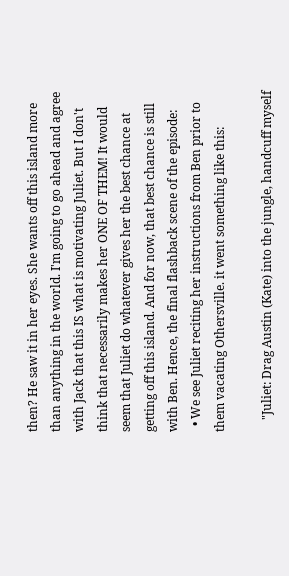then? He saw it in her eyes. She wants off this island more than anything in the world. I'm going to go ahead and agree with Jack that this IS what is motivating Juliet. But I don't think that necessarily makes her ONE OF THEM! It would seem that Juliet do whatever gives her the best chance at getting off this island. And for now, that best chance is still with Ben. Hence, the final flashback scene of the episode:
  • We see Juliet reciting her instructions from Ben prior to them vacating Othersville. it went something like this:

    "Juliet: Drag Austin (Kate) into the jungle, handcuff myself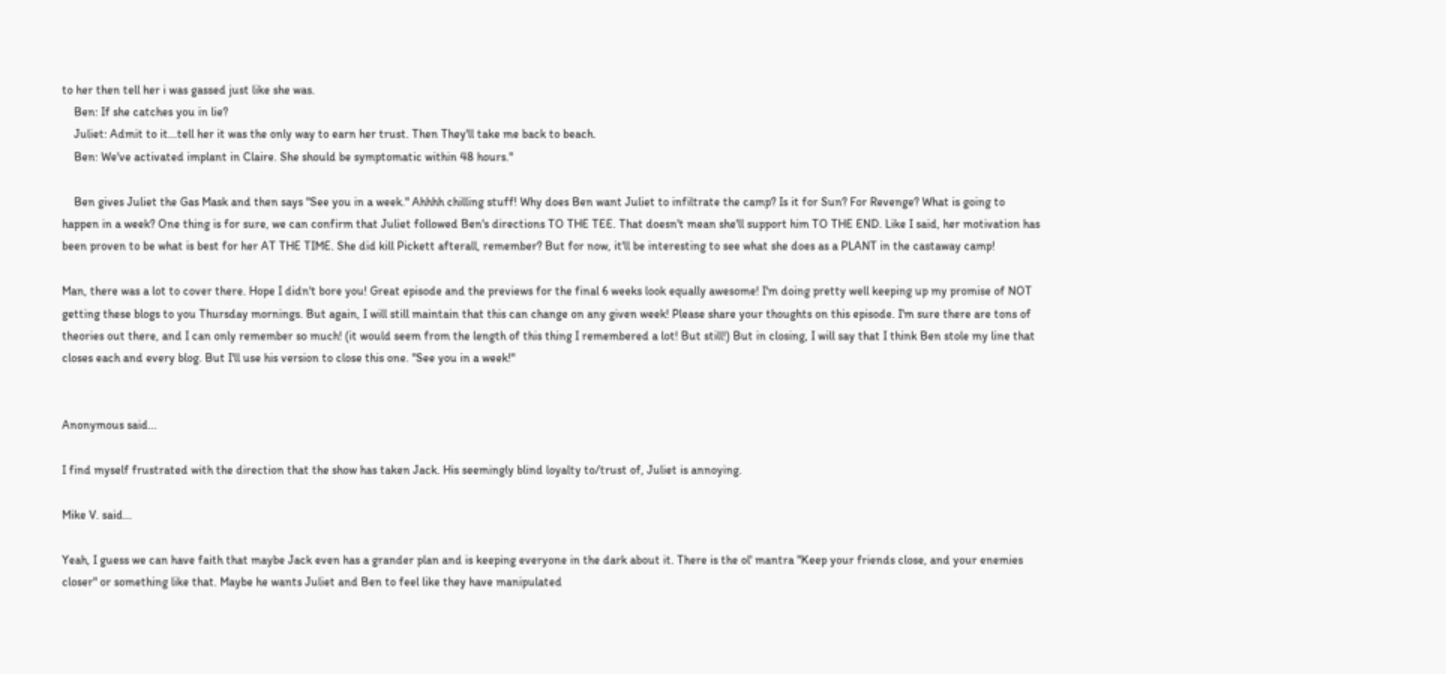to her then tell her i was gassed just like she was.
    Ben: If she catches you in lie?
    Juliet: Admit to it...tell her it was the only way to earn her trust. Then They'll take me back to beach.
    Ben: We've activated implant in Claire. She should be symptomatic within 48 hours."

    Ben gives Juliet the Gas Mask and then says "See you in a week." Ahhhh chilling stuff! Why does Ben want Juliet to infiltrate the camp? Is it for Sun? For Revenge? What is going to happen in a week? One thing is for sure, we can confirm that Juliet followed Ben's directions TO THE TEE. That doesn't mean she'll support him TO THE END. Like I said, her motivation has been proven to be what is best for her AT THE TIME. She did kill Pickett afterall, remember? But for now, it'll be interesting to see what she does as a PLANT in the castaway camp!

Man, there was a lot to cover there. Hope I didn't bore you! Great episode and the previews for the final 6 weeks look equally awesome! I'm doing pretty well keeping up my promise of NOT getting these blogs to you Thursday mornings. But again, I will still maintain that this can change on any given week! Please share your thoughts on this episode. I'm sure there are tons of theories out there, and I can only remember so much! (it would seem from the length of this thing I remembered a lot! But still!) But in closing, I will say that I think Ben stole my line that closes each and every blog. But I'll use his version to close this one. "See you in a week!"


Anonymous said...

I find myself frustrated with the direction that the show has taken Jack. His seemingly blind loyalty to/trust of, Juliet is annoying.

Mike V. said...

Yeah, I guess we can have faith that maybe Jack even has a grander plan and is keeping everyone in the dark about it. There is the ol' mantra "Keep your friends close, and your enemies closer" or something like that. Maybe he wants Juliet and Ben to feel like they have manipulated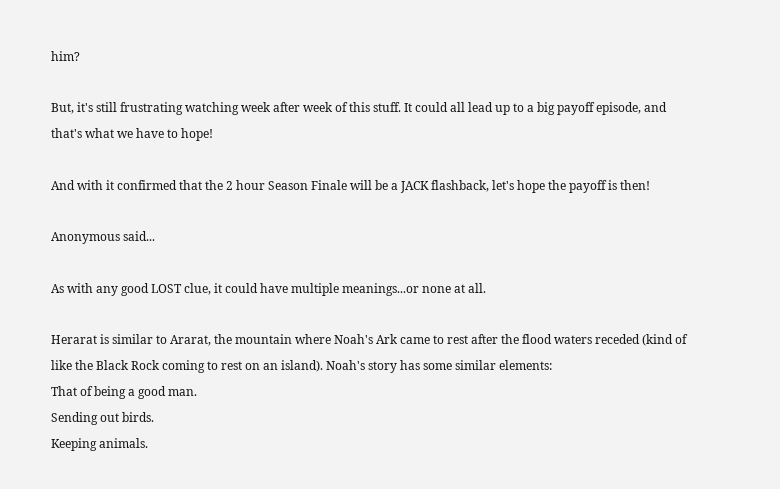him?

But, it's still frustrating watching week after week of this stuff. It could all lead up to a big payoff episode, and that's what we have to hope!

And with it confirmed that the 2 hour Season Finale will be a JACK flashback, let's hope the payoff is then!

Anonymous said...

As with any good LOST clue, it could have multiple meanings...or none at all.

Herarat is similar to Ararat, the mountain where Noah's Ark came to rest after the flood waters receded (kind of like the Black Rock coming to rest on an island). Noah's story has some similar elements:
That of being a good man.
Sending out birds.
Keeping animals.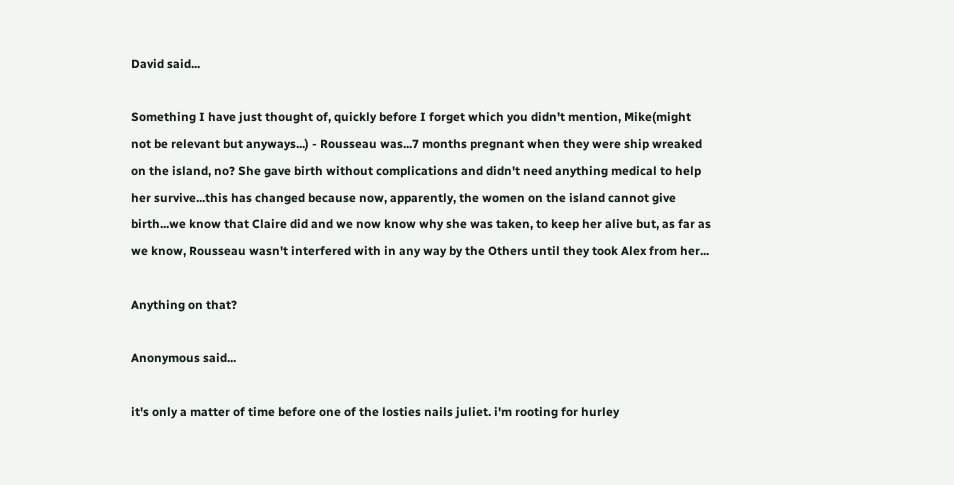David said...

Something I have just thought of, quickly before I forget which you didn't mention, Mike(might not be relevant but anyways...) - Rousseau was...7 months pregnant when they were ship wreaked on the island, no? She gave birth without complications and didn't need anything medical to help her survive...this has changed because now, apparently, the women on the island cannot give birth...we know that Claire did and we now know why she was taken, to keep her alive but, as far as we know, Rousseau wasn't interfered with in any way by the Others until they took Alex from her...

Anything on that?

Anonymous said...

it's only a matter of time before one of the losties nails juliet. i'm rooting for hurley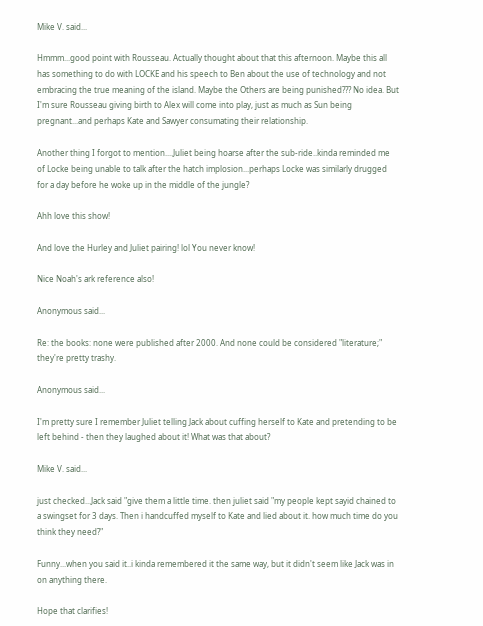Mike V. said...

Hmmm...good point with Rousseau. Actually thought about that this afternoon. Maybe this all has something to do with LOCKE and his speech to Ben about the use of technology and not embracing the true meaning of the island. Maybe the Others are being punished??? No idea. But I'm sure Rousseau giving birth to Alex will come into play, just as much as Sun being pregnant...and perhaps Kate and Sawyer consumating their relationship.

Another thing I forgot to mention....Juliet being hoarse after the sub-ride..kinda reminded me of Locke being unable to talk after the hatch implosion...perhaps Locke was similarly drugged for a day before he woke up in the middle of the jungle?

Ahh love this show!

And love the Hurley and Juliet pairing! lol You never know!

Nice Noah's ark reference also!

Anonymous said...

Re: the books: none were published after 2000. And none could be considered "literature;" they're pretty trashy.

Anonymous said...

I'm pretty sure I remember Juliet telling Jack about cuffing herself to Kate and pretending to be left behind - then they laughed about it! What was that about?

Mike V. said...

just checked...Jack said "give them a little time. then juliet said "my people kept sayid chained to a swingset for 3 days. Then i handcuffed myself to Kate and lied about it. how much time do you think they need?"

Funny...when you said it..i kinda remembered it the same way, but it didn't seem like Jack was in on anything there.

Hope that clarifies!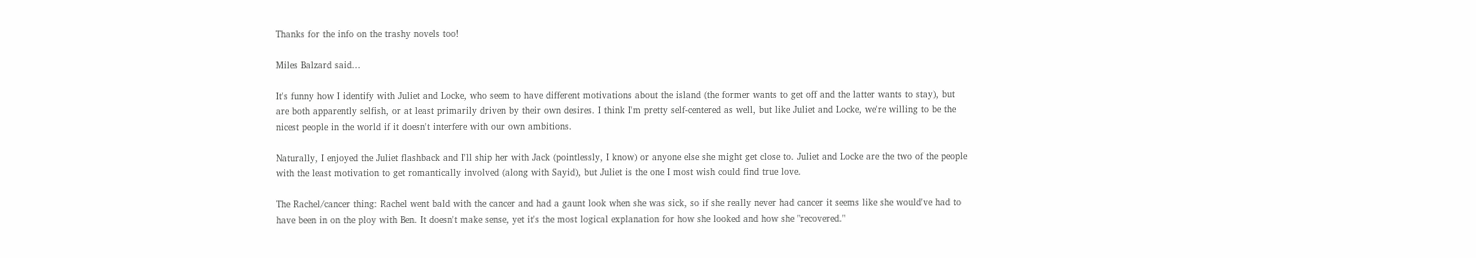Thanks for the info on the trashy novels too!

Miles Balzard said...

It's funny how I identify with Juliet and Locke, who seem to have different motivations about the island (the former wants to get off and the latter wants to stay), but are both apparently selfish, or at least primarily driven by their own desires. I think I'm pretty self-centered as well, but like Juliet and Locke, we're willing to be the nicest people in the world if it doesn't interfere with our own ambitions.

Naturally, I enjoyed the Juliet flashback and I'll ship her with Jack (pointlessly, I know) or anyone else she might get close to. Juliet and Locke are the two of the people with the least motivation to get romantically involved (along with Sayid), but Juliet is the one I most wish could find true love.

The Rachel/cancer thing: Rachel went bald with the cancer and had a gaunt look when she was sick, so if she really never had cancer it seems like she would've had to have been in on the ploy with Ben. It doesn't make sense, yet it's the most logical explanation for how she looked and how she "recovered."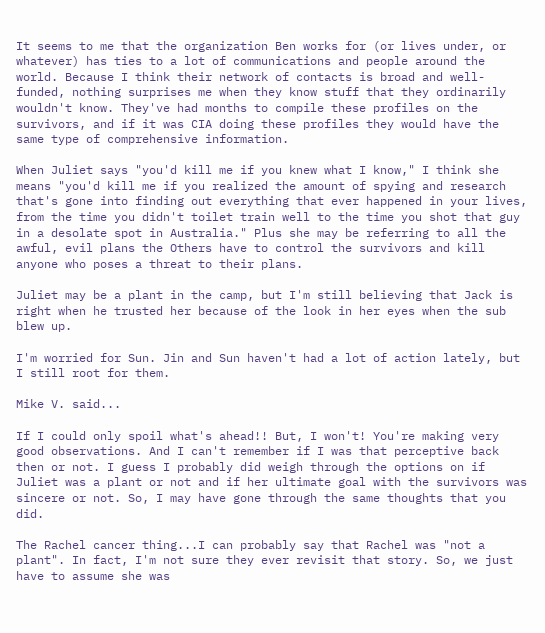It seems to me that the organization Ben works for (or lives under, or whatever) has ties to a lot of communications and people around the world. Because I think their network of contacts is broad and well-funded, nothing surprises me when they know stuff that they ordinarily wouldn't know. They've had months to compile these profiles on the survivors, and if it was CIA doing these profiles they would have the same type of comprehensive information.

When Juliet says "you'd kill me if you knew what I know," I think she means "you'd kill me if you realized the amount of spying and research that's gone into finding out everything that ever happened in your lives, from the time you didn't toilet train well to the time you shot that guy in a desolate spot in Australia." Plus she may be referring to all the awful, evil plans the Others have to control the survivors and kill anyone who poses a threat to their plans.

Juliet may be a plant in the camp, but I'm still believing that Jack is right when he trusted her because of the look in her eyes when the sub blew up.

I'm worried for Sun. Jin and Sun haven't had a lot of action lately, but I still root for them.

Mike V. said...

If I could only spoil what's ahead!! But, I won't! You're making very good observations. And I can't remember if I was that perceptive back then or not. I guess I probably did weigh through the options on if Juliet was a plant or not and if her ultimate goal with the survivors was sincere or not. So, I may have gone through the same thoughts that you did.

The Rachel cancer thing...I can probably say that Rachel was "not a plant". In fact, I'm not sure they ever revisit that story. So, we just have to assume she was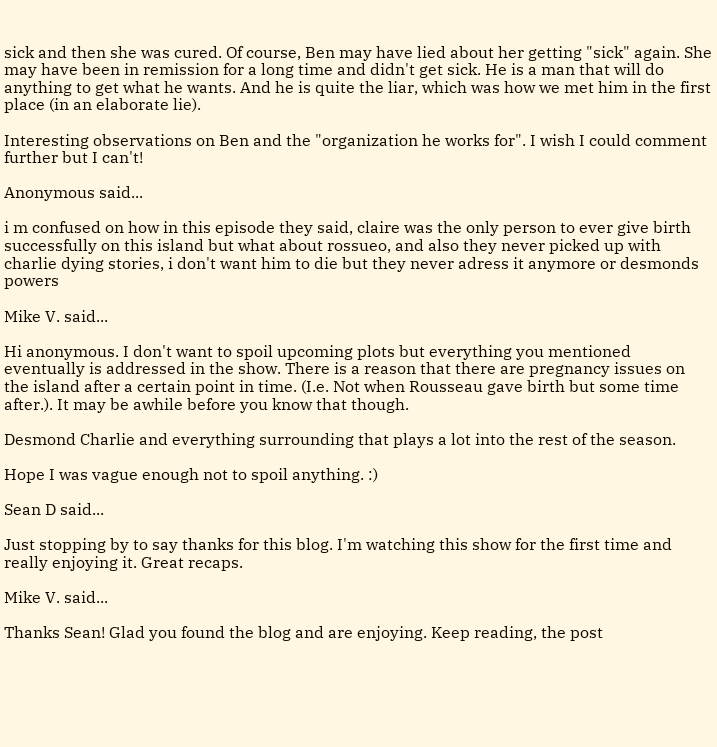sick and then she was cured. Of course, Ben may have lied about her getting "sick" again. She may have been in remission for a long time and didn't get sick. He is a man that will do anything to get what he wants. And he is quite the liar, which was how we met him in the first place (in an elaborate lie).

Interesting observations on Ben and the "organization he works for". I wish I could comment further but I can't!

Anonymous said...

i m confused on how in this episode they said, claire was the only person to ever give birth successfully on this island but what about rossueo, and also they never picked up with charlie dying stories, i don't want him to die but they never adress it anymore or desmonds powers

Mike V. said...

Hi anonymous. I don't want to spoil upcoming plots but everything you mentioned eventually is addressed in the show. There is a reason that there are pregnancy issues on the island after a certain point in time. (I.e. Not when Rousseau gave birth but some time after.). It may be awhile before you know that though.

Desmond Charlie and everything surrounding that plays a lot into the rest of the season.

Hope I was vague enough not to spoil anything. :)

Sean D said...

Just stopping by to say thanks for this blog. I'm watching this show for the first time and really enjoying it. Great recaps.

Mike V. said...

Thanks Sean! Glad you found the blog and are enjoying. Keep reading, the post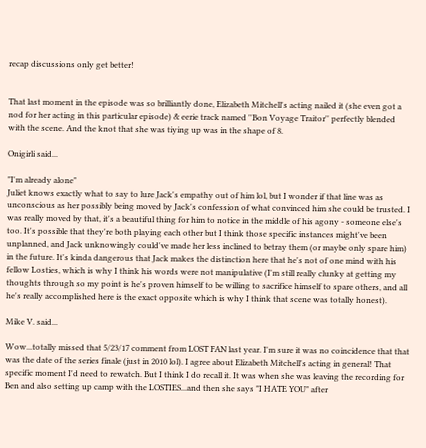recap discussions only get better!


That last moment in the episode was so brilliantly done, Elizabeth Mitchell's acting nailed it (she even got a nod for her acting in this particular episode) & eerie track named ''Bon Voyage Traitor'' perfectly blended with the scene. And the knot that she was tiying up was in the shape of 8.

Onigirli said...

"I'm already alone"
Juliet knows exactly what to say to lure Jack's empathy out of him lol, but I wonder if that line was as unconscious as her possibly being moved by Jack's confession of what convinced him she could be trusted. I was really moved by that, it's a beautiful thing for him to notice in the middle of his agony - someone else's too. It's possible that they're both playing each other but I think those specific instances might've been unplanned, and Jack unknowingly could've made her less inclined to betray them (or maybe only spare him) in the future. It's kinda dangerous that Jack makes the distinction here that he's not of one mind with his fellow Losties, which is why I think his words were not manipulative (I'm still really clunky at getting my thoughts through so my point is he's proven himself to be willing to sacrifice himself to spare others, and all he's really accomplished here is the exact opposite which is why I think that scene was totally honest).

Mike V. said...

Wow...totally missed that 5/23/17 comment from LOST FAN last year. I'm sure it was no coincidence that that was the date of the series finale (just in 2010 lol). I agree about Elizabeth Mitchell's acting in general! That specific moment I'd need to rewatch. But I think I do recall it. It was when she was leaving the recording for Ben and also setting up camp with the LOSTIES...and then she says "I HATE YOU" after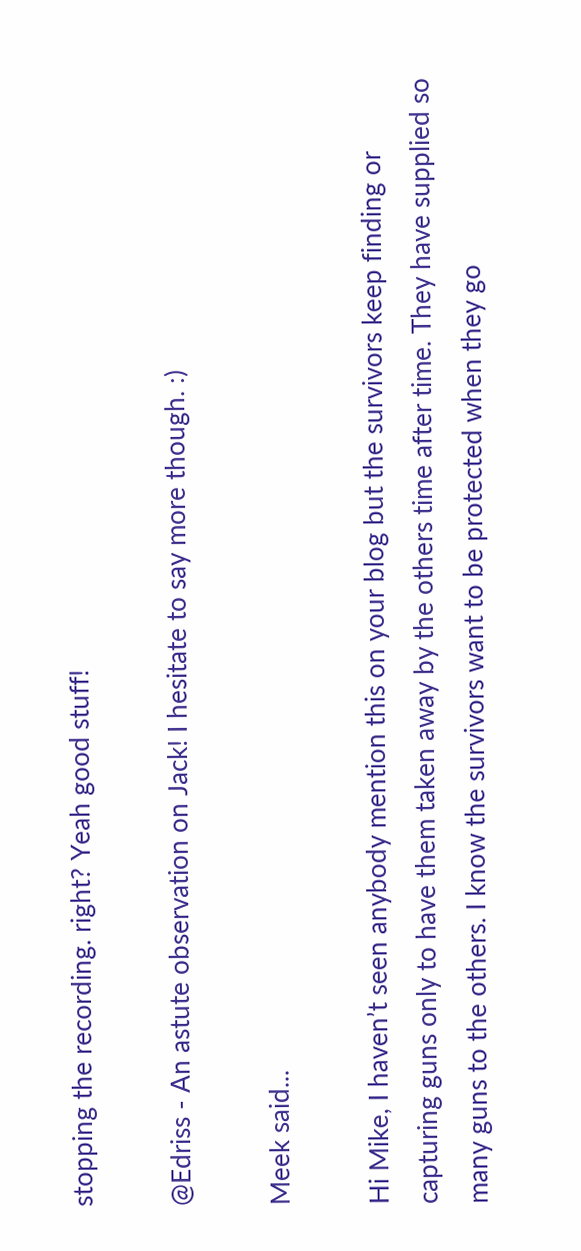stopping the recording. right? Yeah good stuff!

@Edriss - An astute observation on Jack! I hesitate to say more though. :)

Meek said...

Hi Mike, I haven’t seen anybody mention this on your blog but the survivors keep finding or capturing guns only to have them taken away by the others time after time. They have supplied so many guns to the others. I know the survivors want to be protected when they go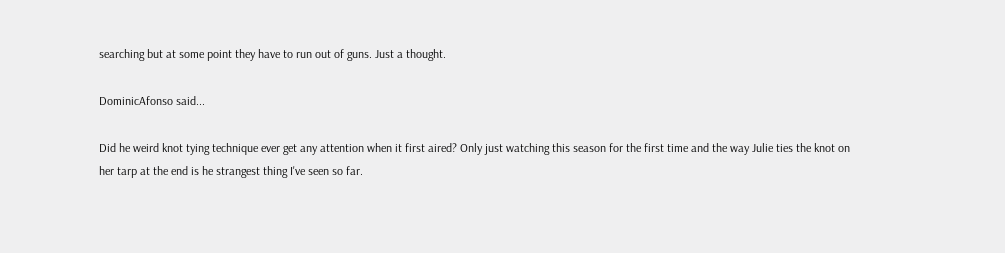searching but at some point they have to run out of guns. Just a thought.

DominicAfonso said...

Did he weird knot tying technique ever get any attention when it first aired? Only just watching this season for the first time and the way Julie ties the knot on her tarp at the end is he strangest thing I've seen so far.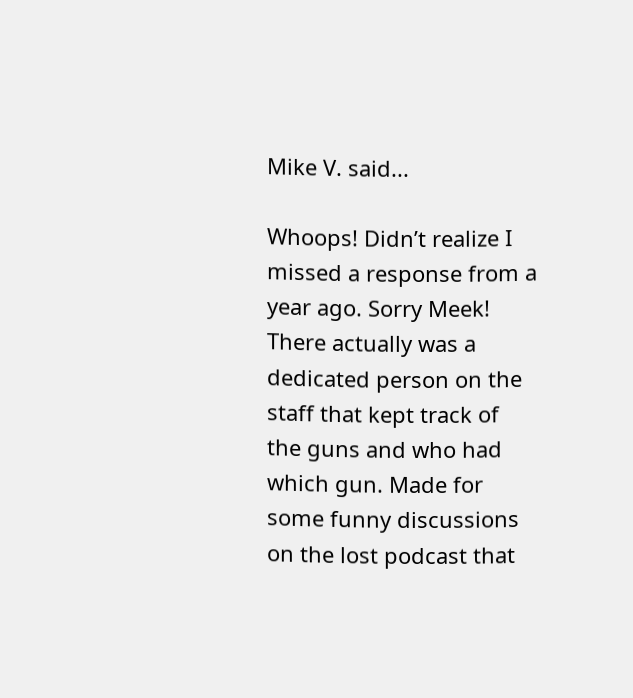Mike V. said...

Whoops! Didn’t realize I missed a response from a year ago. Sorry Meek! There actually was a dedicated person on the staff that kept track of the guns and who had which gun. Made for some funny discussions on the lost podcast that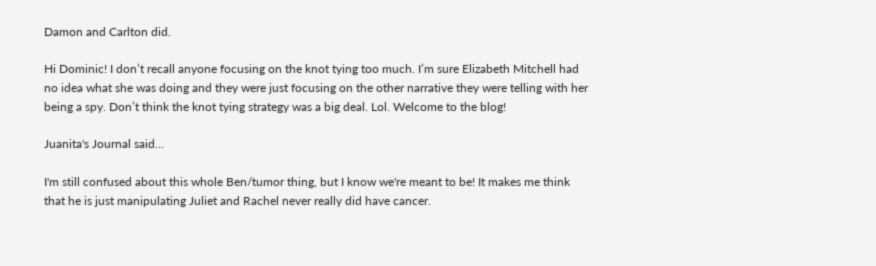Damon and Carlton did.

Hi Dominic! I don’t recall anyone focusing on the knot tying too much. I’m sure Elizabeth Mitchell had no idea what she was doing and they were just focusing on the other narrative they were telling with her being a spy. Don’t think the knot tying strategy was a big deal. Lol. Welcome to the blog!

Juanita's Journal said...

I'm still confused about this whole Ben/tumor thing, but I know we're meant to be! It makes me think that he is just manipulating Juliet and Rachel never really did have cancer.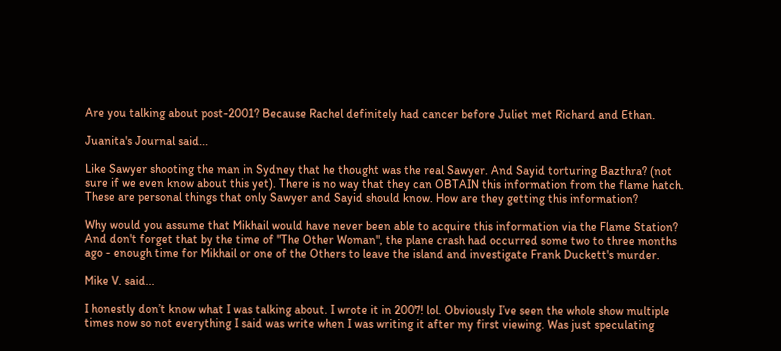Are you talking about post-2001? Because Rachel definitely had cancer before Juliet met Richard and Ethan.

Juanita's Journal said...

Like Sawyer shooting the man in Sydney that he thought was the real Sawyer. And Sayid torturing Bazthra? (not sure if we even know about this yet). There is no way that they can OBTAIN this information from the flame hatch. These are personal things that only Sawyer and Sayid should know. How are they getting this information?

Why would you assume that Mikhail would have never been able to acquire this information via the Flame Station? And don't forget that by the time of "The Other Woman", the plane crash had occurred some two to three months ago - enough time for Mikhail or one of the Others to leave the island and investigate Frank Duckett's murder.

Mike V. said...

I honestly don’t know what I was talking about. I wrote it in 2007! lol. Obviously I’ve seen the whole show multiple times now so not everything I said was write when I was writing it after my first viewing. Was just speculating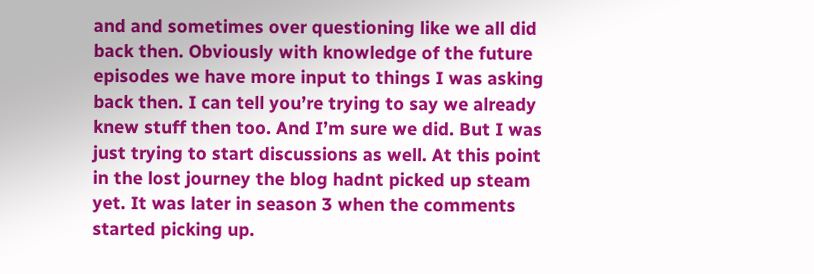and and sometimes over questioning like we all did back then. Obviously with knowledge of the future episodes we have more input to things I was asking back then. I can tell you’re trying to say we already knew stuff then too. And I’m sure we did. But I was just trying to start discussions as well. At this point in the lost journey the blog hadnt picked up steam yet. It was later in season 3 when the comments started picking up.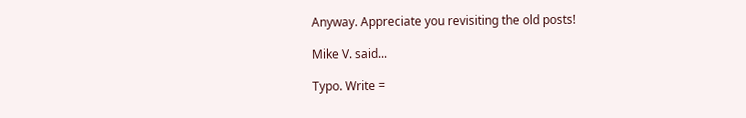Anyway. Appreciate you revisiting the old posts!

Mike V. said...

Typo. Write =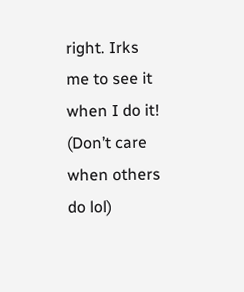right. Irks me to see it when I do it! (Don’t care when others do lol)